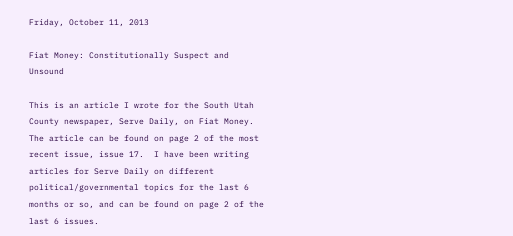Friday, October 11, 2013

Fiat Money: Constitutionally Suspect and Unsound

This is an article I wrote for the South Utah County newspaper, Serve Daily, on Fiat Money.  The article can be found on page 2 of the most recent issue, issue 17.  I have been writing articles for Serve Daily on different political/governmental topics for the last 6 months or so, and can be found on page 2 of the last 6 issues.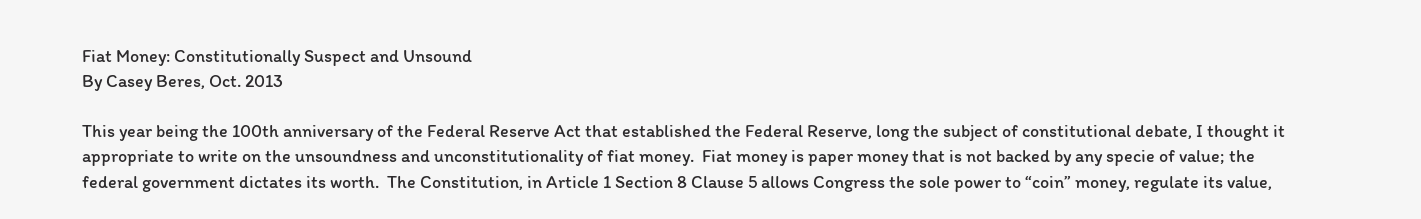Fiat Money: Constitutionally Suspect and Unsound
By Casey Beres, Oct. 2013

This year being the 100th anniversary of the Federal Reserve Act that established the Federal Reserve, long the subject of constitutional debate, I thought it appropriate to write on the unsoundness and unconstitutionality of fiat money.  Fiat money is paper money that is not backed by any specie of value; the federal government dictates its worth.  The Constitution, in Article 1 Section 8 Clause 5 allows Congress the sole power to “coin” money, regulate its value,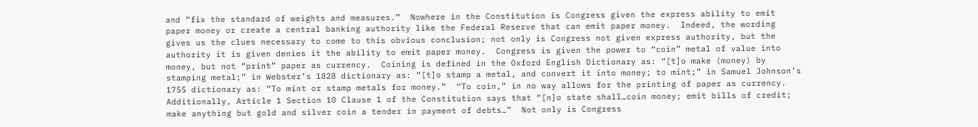and “fix the standard of weights and measures.”  Nowhere in the Constitution is Congress given the express ability to emit paper money or create a central banking authority like the Federal Reserve that can emit paper money.  Indeed, the wording gives us the clues necessary to come to this obvious conclusion; not only is Congress not given express authority, but the authority it is given denies it the ability to emit paper money.  Congress is given the power to “coin” metal of value into money, but not “print” paper as currency.  Coining is defined in the Oxford English Dictionary as: “[t]o make (money) by stamping metal;” in Webster’s 1828 dictionary as: “[t]o stamp a metal, and convert it into money; to mint;” in Samuel Johnson’s 1755 dictionary as: “To mint or stamp metals for money.”  “To coin,” in no way allows for the printing of paper as currency.
Additionally, Article 1 Section 10 Clause 1 of the Constitution says that “[n]o state shall…coin money; emit bills of credit; make anything but gold and silver coin a tender in payment of debts…”  Not only is Congress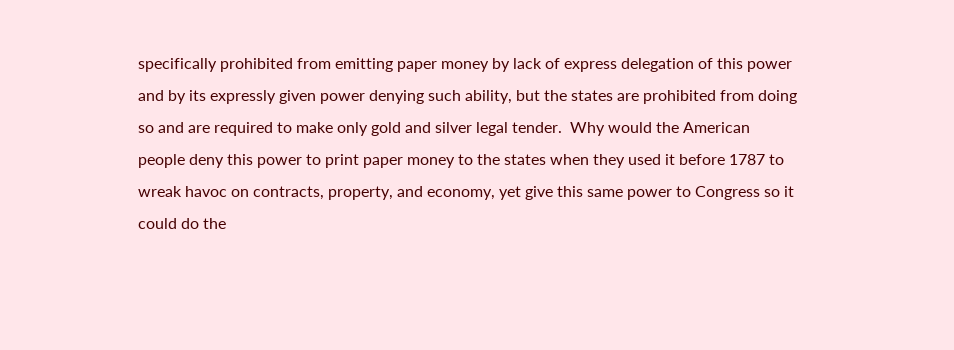specifically prohibited from emitting paper money by lack of express delegation of this power and by its expressly given power denying such ability, but the states are prohibited from doing so and are required to make only gold and silver legal tender.  Why would the American people deny this power to print paper money to the states when they used it before 1787 to wreak havoc on contracts, property, and economy, yet give this same power to Congress so it could do the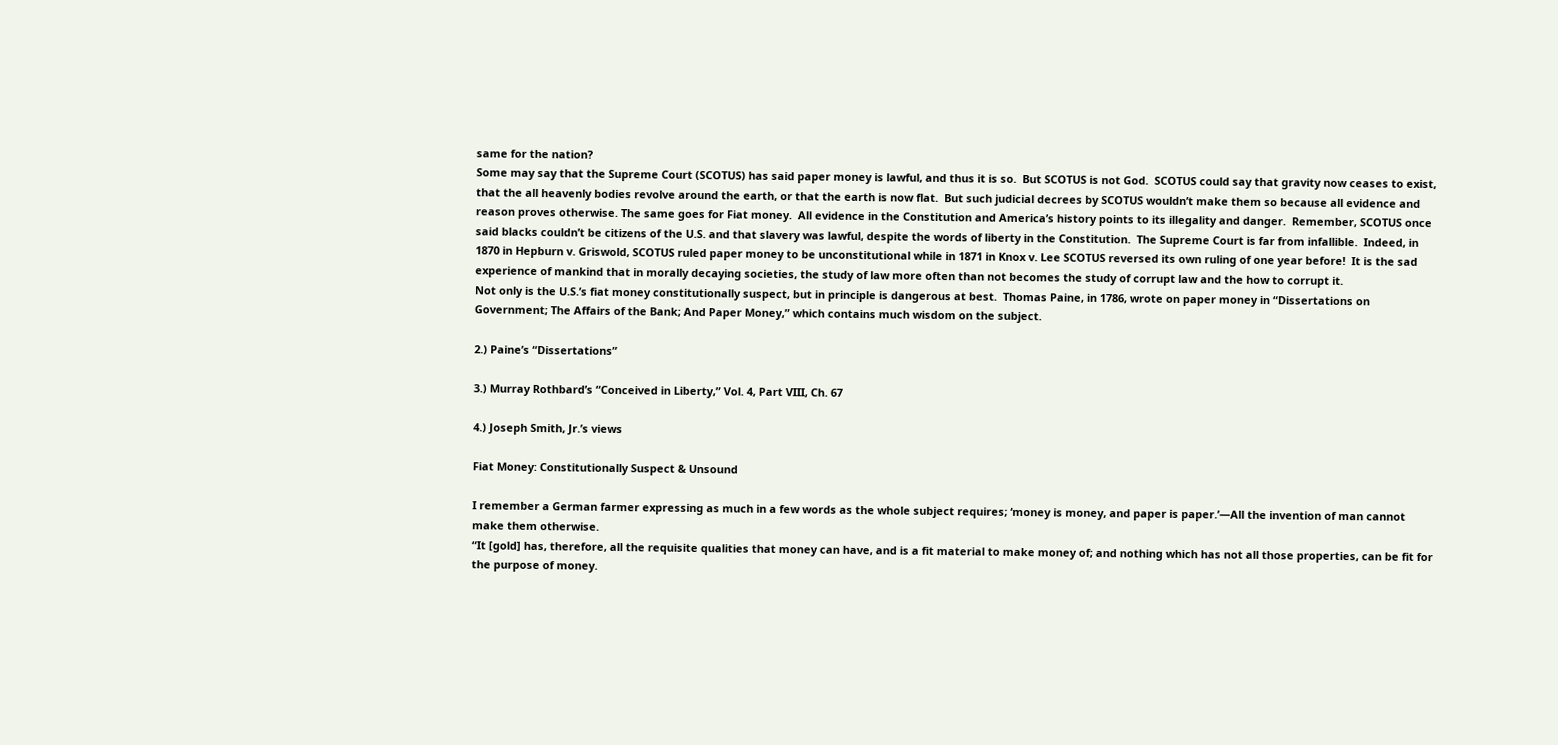same for the nation?
Some may say that the Supreme Court (SCOTUS) has said paper money is lawful, and thus it is so.  But SCOTUS is not God.  SCOTUS could say that gravity now ceases to exist, that the all heavenly bodies revolve around the earth, or that the earth is now flat.  But such judicial decrees by SCOTUS wouldn’t make them so because all evidence and reason proves otherwise. The same goes for Fiat money.  All evidence in the Constitution and America’s history points to its illegality and danger.  Remember, SCOTUS once said blacks couldn’t be citizens of the U.S. and that slavery was lawful, despite the words of liberty in the Constitution.  The Supreme Court is far from infallible.  Indeed, in 1870 in Hepburn v. Griswold, SCOTUS ruled paper money to be unconstitutional while in 1871 in Knox v. Lee SCOTUS reversed its own ruling of one year before!  It is the sad experience of mankind that in morally decaying societies, the study of law more often than not becomes the study of corrupt law and the how to corrupt it.
Not only is the U.S.’s fiat money constitutionally suspect, but in principle is dangerous at best.  Thomas Paine, in 1786, wrote on paper money in “Dissertations on Government; The Affairs of the Bank; And Paper Money,” which contains much wisdom on the subject.

2.) Paine’s “Dissertations”

3.) Murray Rothbard’s “Conceived in Liberty,” Vol. 4, Part VIII, Ch. 67

4.) Joseph Smith, Jr.’s views

Fiat Money: Constitutionally Suspect & Unsound

I remember a German farmer expressing as much in a few words as the whole subject requires; ‘money is money, and paper is paper.’—All the invention of man cannot make them otherwise.
“It [gold] has, therefore, all the requisite qualities that money can have, and is a fit material to make money of; and nothing which has not all those properties, can be fit for the purpose of money.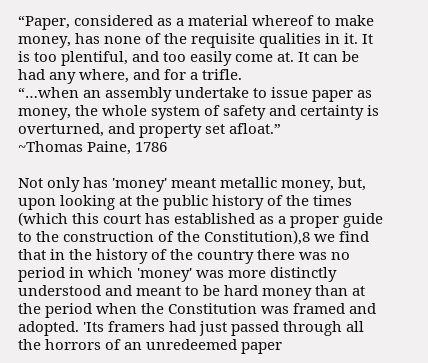“Paper, considered as a material whereof to make money, has none of the requisite qualities in it. It is too plentiful, and too easily come at. It can be had any where, and for a trifle.
“…when an assembly undertake to issue paper as money, the whole system of safety and certainty is overturned, and property set afloat.”
~Thomas Paine, 1786

Not only has 'money' meant metallic money, but, upon looking at the public history of the times (which this court has established as a proper guide to the construction of the Constitution),8 we find that in the history of the country there was no period in which 'money' was more distinctly understood and meant to be hard money than at the period when the Constitution was framed and adopted. 'Its framers had just passed through all the horrors of an unredeemed paper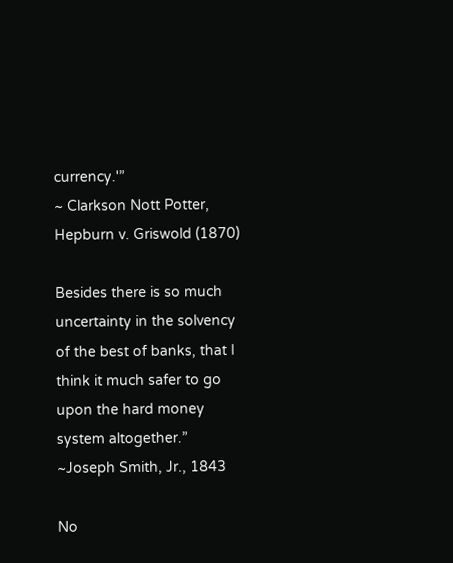currency.'”
~ Clarkson Nott Potter, Hepburn v. Griswold (1870)

Besides there is so much uncertainty in the solvency of the best of banks, that I think it much safer to go upon the hard money system altogether.”
~Joseph Smith, Jr., 1843

No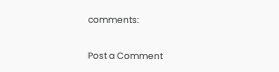comments:

Post a Comment